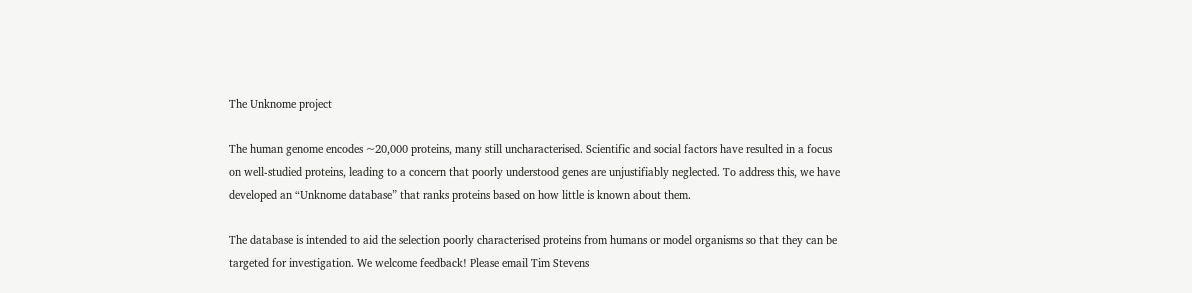The Unknome project

The human genome encodes ~20,000 proteins, many still uncharacterised. Scientific and social factors have resulted in a focus on well-studied proteins, leading to a concern that poorly understood genes are unjustifiably neglected. To address this, we have developed an “Unknome database” that ranks proteins based on how little is known about them.

The database is intended to aid the selection poorly characterised proteins from humans or model organisms so that they can be targeted for investigation. We welcome feedback! Please email Tim Stevens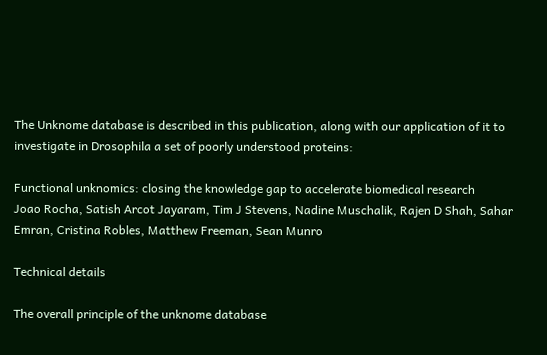The Unknome database is described in this publication, along with our application of it to investigate in Drosophila a set of poorly understood proteins:

Functional unknomics: closing the knowledge gap to accelerate biomedical research
Joao Rocha, Satish Arcot Jayaram, Tim J Stevens, Nadine Muschalik, Rajen D Shah, Sahar Emran, Cristina Robles, Matthew Freeman, Sean Munro

Technical details

The overall principle of the unknome database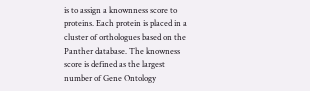is to assign a knownness score to proteins. Each protein is placed in a cluster of orthologues based on the Panther database. The knowness score is defined as the largest number of Gene Ontology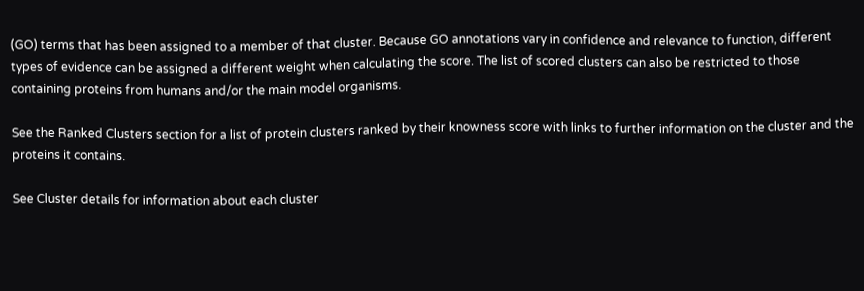(GO) terms that has been assigned to a member of that cluster. Because GO annotations vary in confidence and relevance to function, different types of evidence can be assigned a different weight when calculating the score. The list of scored clusters can also be restricted to those containing proteins from humans and/or the main model organisms.

See the Ranked Clusters section for a list of protein clusters ranked by their knowness score with links to further information on the cluster and the proteins it contains.

See Cluster details for information about each cluster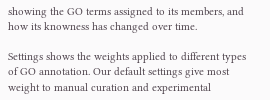showing the GO terms assigned to its members, and how its knowness has changed over time.

Settings shows the weights applied to different types of GO annotation. Our default settings give most weight to manual curation and experimental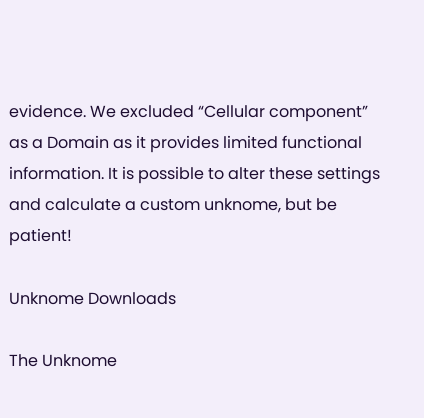evidence. We excluded “Cellular component” as a Domain as it provides limited functional information. It is possible to alter these settings and calculate a custom unknome, but be patient!

Unknome Downloads

The Unknome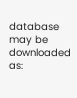database may be downloaded as: